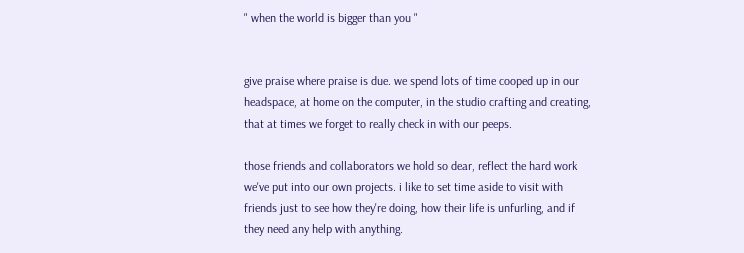" when the world is bigger than you "


give praise where praise is due. we spend lots of time cooped up in our headspace, at home on the computer, in the studio crafting and creating, that at times we forget to really check in with our peeps.

those friends and collaborators we hold so dear, reflect the hard work we've put into our own projects. i like to set time aside to visit with friends just to see how they're doing, how their life is unfurling, and if they need any help with anything.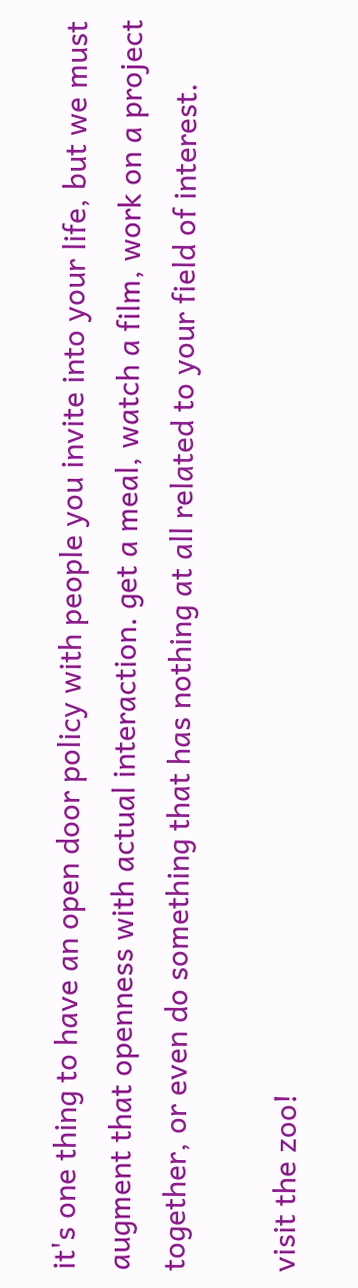it's one thing to have an open door policy with people you invite into your life, but we must augment that openness with actual interaction. get a meal, watch a film, work on a project together, or even do something that has nothing at all related to your field of interest.

visit the zoo!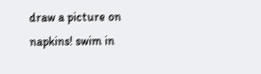draw a picture on napkins! swim in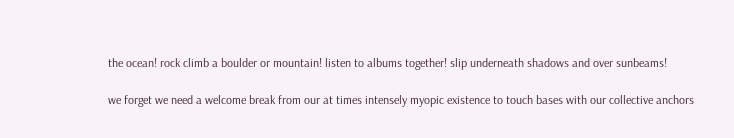the ocean! rock climb a boulder or mountain! listen to albums together! slip underneath shadows and over sunbeams!

we forget we need a welcome break from our at times intensely myopic existence to touch bases with our collective anchors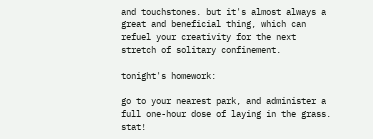and touchstones. but it's almost always a great and beneficial thing, which can refuel your creativity for the next stretch of solitary confinement.

tonight's homework:

go to your nearest park, and administer a full one-hour dose of laying in the grass. stat!